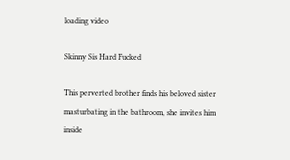loading video

Skinny Sis Hard Fucked

This perverted brother finds his beloved sister masturbating in the bathroom, she invites him inside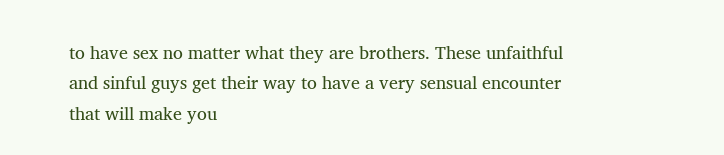to have sex no matter what they are brothers. These unfaithful and sinful guys get their way to have a very sensual encounter that will make you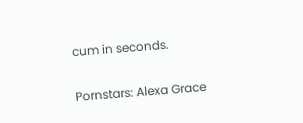cum in seconds.

Pornstars: Alexa Grace